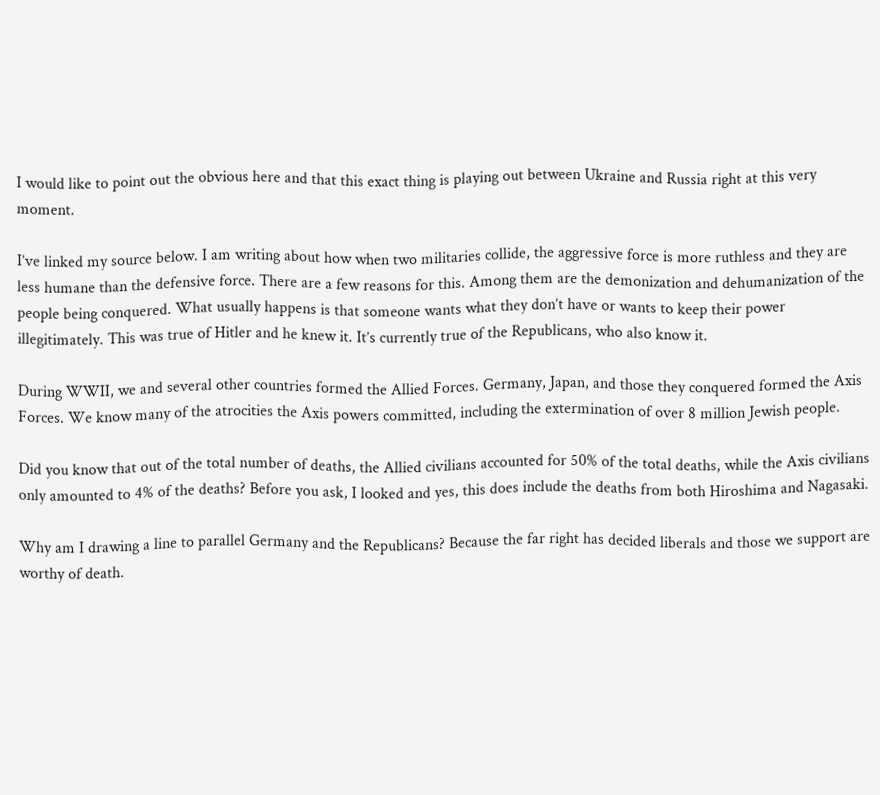I would like to point out the obvious here and that this exact thing is playing out between Ukraine and Russia right at this very moment.

I’ve linked my source below. I am writing about how when two militaries collide, the aggressive force is more ruthless and they are less humane than the defensive force. There are a few reasons for this. Among them are the demonization and dehumanization of the people being conquered. What usually happens is that someone wants what they don’t have or wants to keep their power illegitimately. This was true of Hitler and he knew it. It’s currently true of the Republicans, who also know it.

During WWII, we and several other countries formed the Allied Forces. Germany, Japan, and those they conquered formed the Axis Forces. We know many of the atrocities the Axis powers committed, including the extermination of over 8 million Jewish people.

Did you know that out of the total number of deaths, the Allied civilians accounted for 50% of the total deaths, while the Axis civilians only amounted to 4% of the deaths? Before you ask, I looked and yes, this does include the deaths from both Hiroshima and Nagasaki.

Why am I drawing a line to parallel Germany and the Republicans? Because the far right has decided liberals and those we support are worthy of death.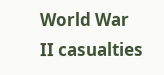World War II casualties